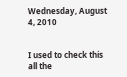Wednesday, August 4, 2010


I used to check this all the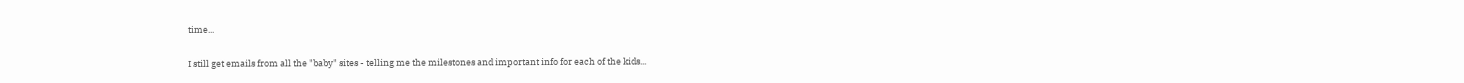time...

I still get emails from all the "baby" sites - telling me the milestones and important info for each of the kids...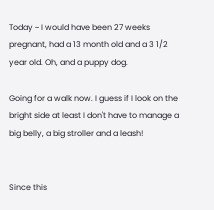Today ~ I would have been 27 weeks pregnant, had a 13 month old and a 3 1/2 year old. Oh, and a puppy dog.

Going for a walk now. I guess if I look on the bright side at least I don't have to manage a big belly, a big stroller and a leash!


Since this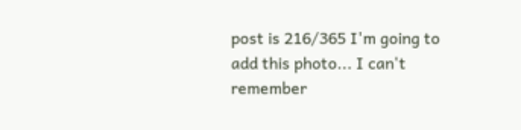post is 216/365 I'm going to add this photo... I can't remember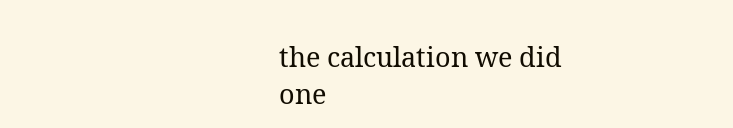the calculation we did one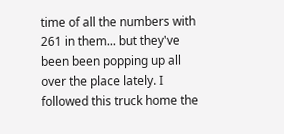time of all the numbers with 261 in them... but they've been been popping up all over the place lately. I followed this truck home the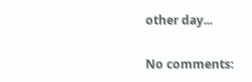other day...

No comments: